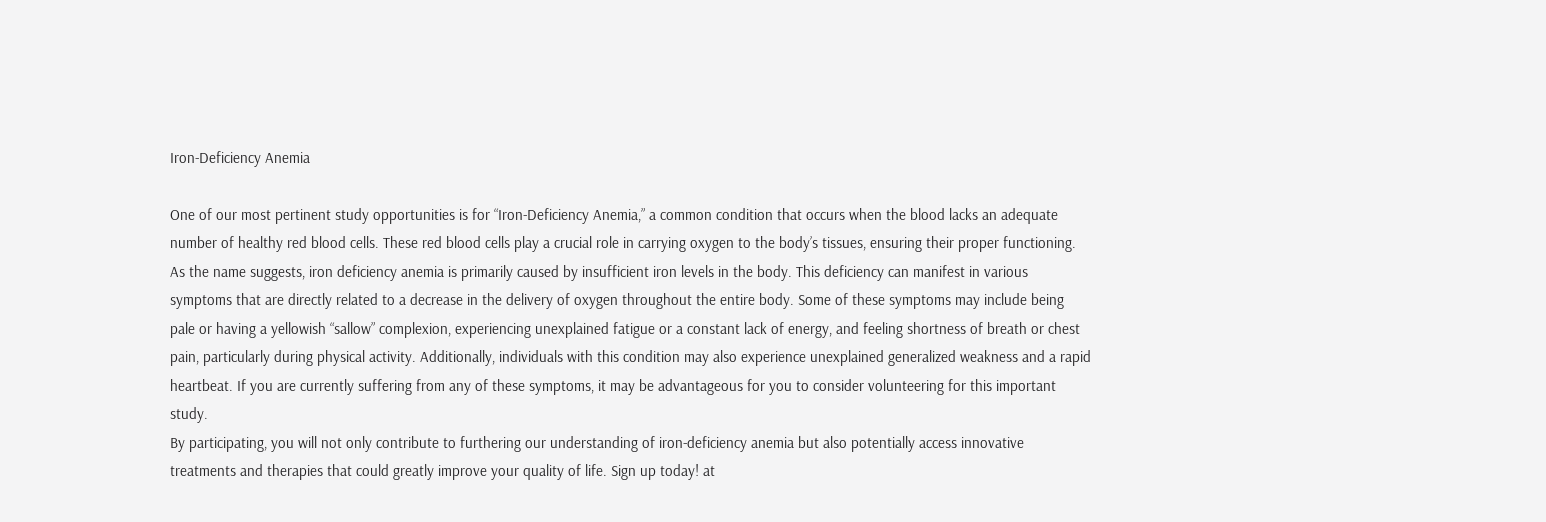Iron-Deficiency Anemia

One of our most pertinent study opportunities is for “Iron-Deficiency Anemia,” a common condition that occurs when the blood lacks an adequate number of healthy red blood cells. These red blood cells play a crucial role in carrying oxygen to the body’s tissues, ensuring their proper functioning.
As the name suggests, iron deficiency anemia is primarily caused by insufficient iron levels in the body. This deficiency can manifest in various symptoms that are directly related to a decrease in the delivery of oxygen throughout the entire body. Some of these symptoms may include being pale or having a yellowish “sallow” complexion, experiencing unexplained fatigue or a constant lack of energy, and feeling shortness of breath or chest pain, particularly during physical activity. Additionally, individuals with this condition may also experience unexplained generalized weakness and a rapid heartbeat. If you are currently suffering from any of these symptoms, it may be advantageous for you to consider volunteering for this important study.
By participating, you will not only contribute to furthering our understanding of iron-deficiency anemia but also potentially access innovative treatments and therapies that could greatly improve your quality of life. Sign up today! at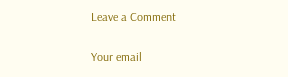Leave a Comment

Your email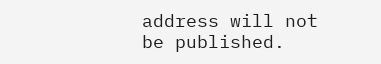address will not be published.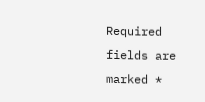Required fields are marked *